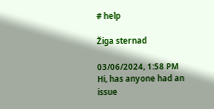# help

Žiga sternad

03/06/2024, 1:58 PM
Hi, has anyone had an issue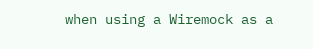when using a Wiremock as a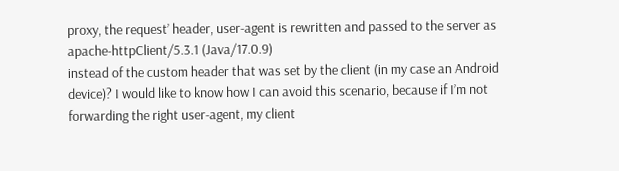proxy, the request’ header, user-agent is rewritten and passed to the server as
apache-httpClient/5.3.1 (Java/17.0.9)
instead of the custom header that was set by the client (in my case an Android device)? I would like to know how I can avoid this scenario, because if I’m not forwarding the right user-agent, my client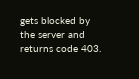gets blocked by the server and returns code 403.